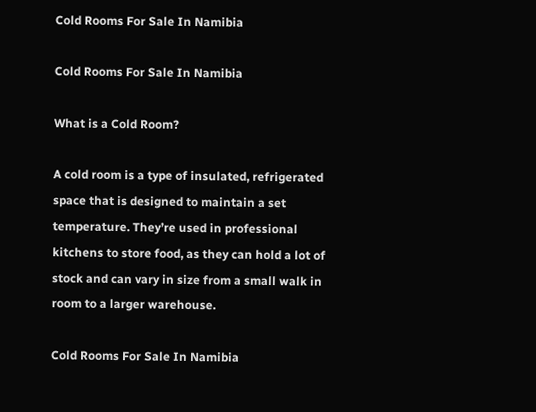Cold Rooms For Sale In Namibia

Cold Rooms For Sale In Namibia

What is a Cold Room?

A cold room is a type of insulated, refrigerated space that is designed to maintain a set temperature. They’re used in professional kitchens to store food, as they can hold a lot of stock and can vary in size from a small walk in room to a larger warehouse.

Cold Rooms For Sale In Namibia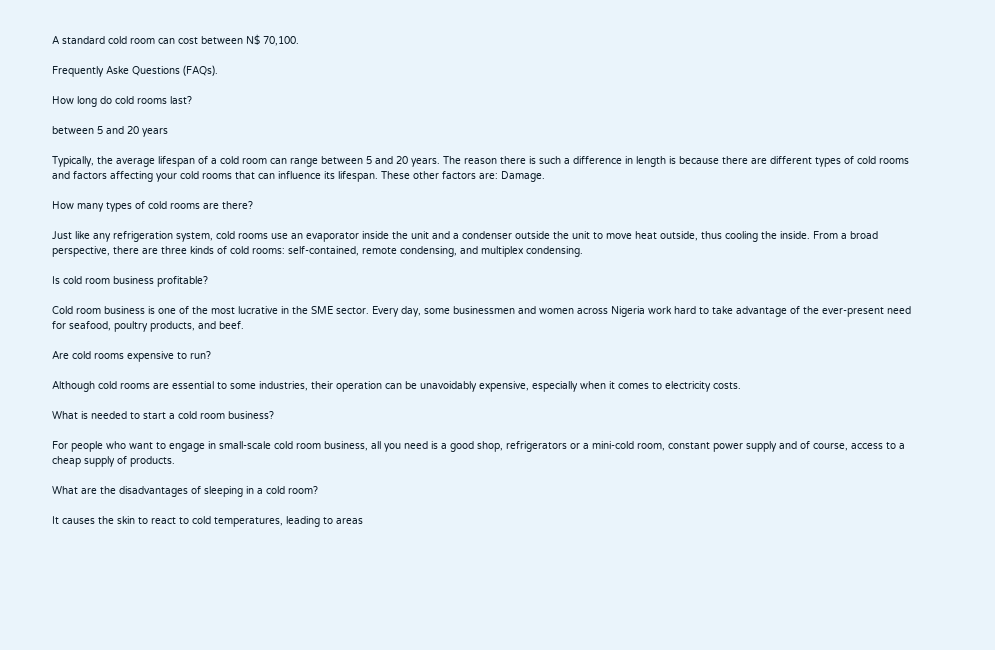A standard cold room can cost between N$ 70,100.

Frequently Aske Questions (FAQs).

How long do cold rooms last?

between 5 and 20 years

Typically, the average lifespan of a cold room can range between 5 and 20 years. The reason there is such a difference in length is because there are different types of cold rooms and factors affecting your cold rooms that can influence its lifespan. These other factors are: Damage.

How many types of cold rooms are there?

Just like any refrigeration system, cold rooms use an evaporator inside the unit and a condenser outside the unit to move heat outside, thus cooling the inside. From a broad perspective, there are three kinds of cold rooms: self-contained, remote condensing, and multiplex condensing.

Is cold room business profitable?

Cold room business is one of the most lucrative in the SME sector. Every day, some businessmen and women across Nigeria work hard to take advantage of the ever-present need for seafood, poultry products, and beef.

Are cold rooms expensive to run?

Although cold rooms are essential to some industries, their operation can be unavoidably expensive, especially when it comes to electricity costs.

What is needed to start a cold room business?

For people who want to engage in small-scale cold room business, all you need is a good shop, refrigerators or a mini-cold room, constant power supply and of course, access to a cheap supply of products.

What are the disadvantages of sleeping in a cold room?

It causes the skin to react to cold temperatures, leading to areas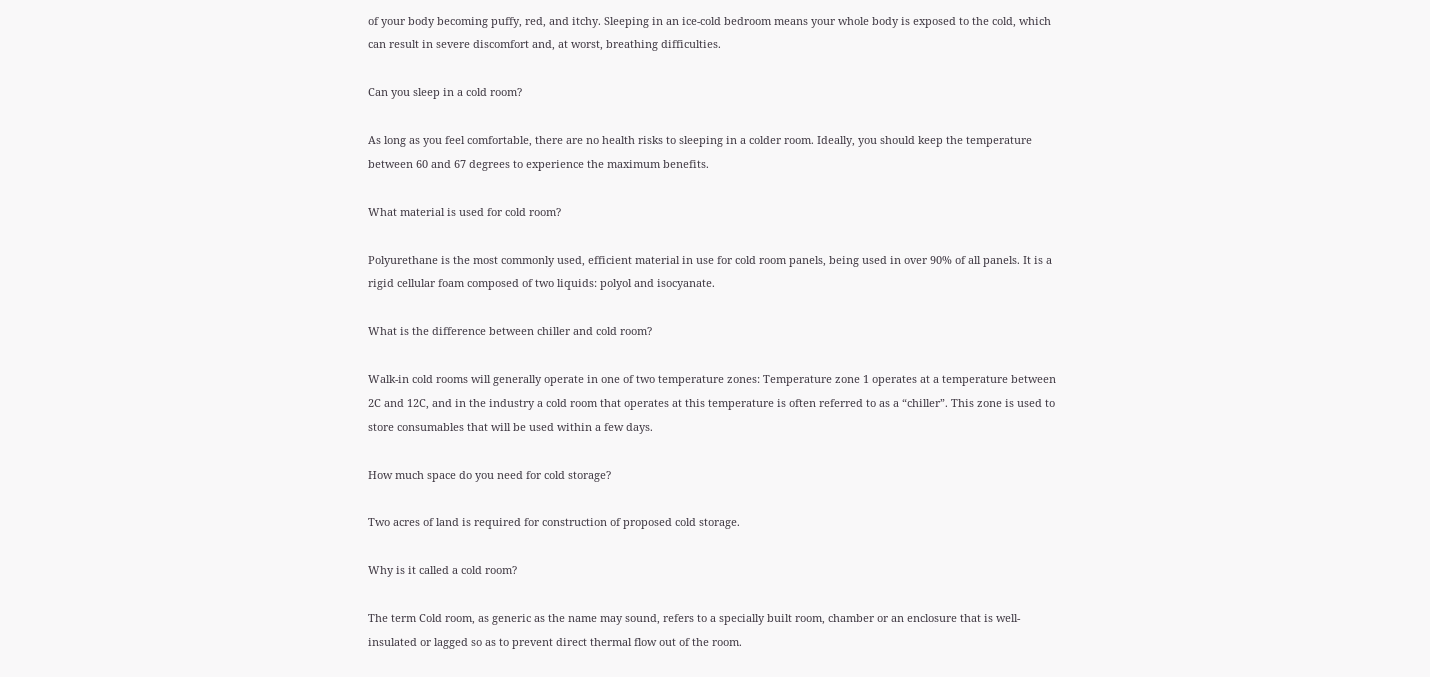of your body becoming puffy, red, and itchy. Sleeping in an ice-cold bedroom means your whole body is exposed to the cold, which can result in severe discomfort and, at worst, breathing difficulties.

Can you sleep in a cold room?

As long as you feel comfortable, there are no health risks to sleeping in a colder room. Ideally, you should keep the temperature between 60 and 67 degrees to experience the maximum benefits.

What material is used for cold room?

Polyurethane is the most commonly used, efficient material in use for cold room panels, being used in over 90% of all panels. It is a rigid cellular foam composed of two liquids: polyol and isocyanate.

What is the difference between chiller and cold room?

Walk-in cold rooms will generally operate in one of two temperature zones: Temperature zone 1 operates at a temperature between 2C and 12C, and in the industry a cold room that operates at this temperature is often referred to as a “chiller”. This zone is used to store consumables that will be used within a few days.

How much space do you need for cold storage?

Two acres of land is required for construction of proposed cold storage.

Why is it called a cold room?

The term Cold room, as generic as the name may sound, refers to a specially built room, chamber or an enclosure that is well-insulated or lagged so as to prevent direct thermal flow out of the room.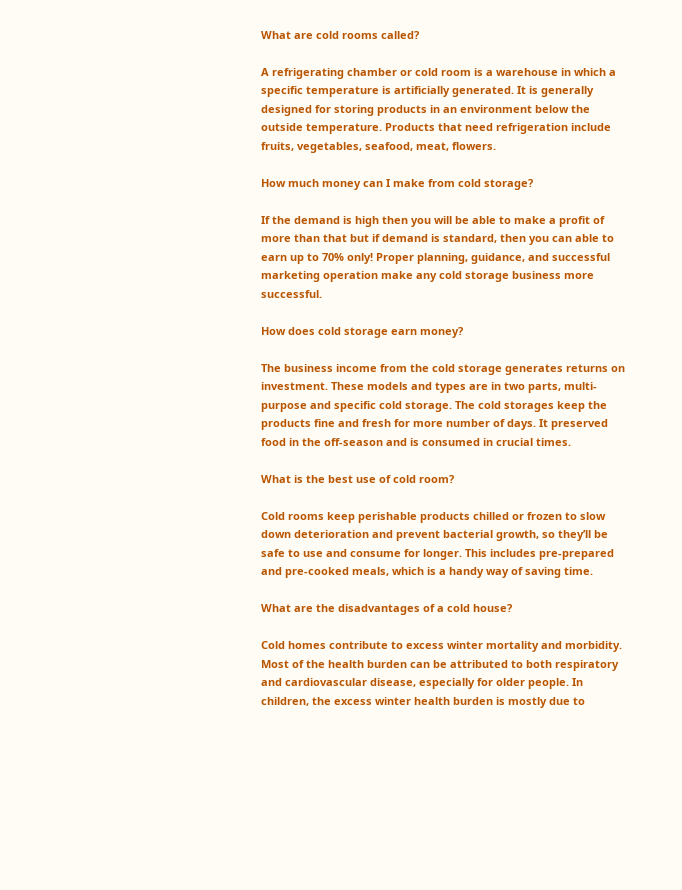What are cold rooms called?

A refrigerating chamber or cold room is a warehouse in which a specific temperature is artificially generated. It is generally designed for storing products in an environment below the outside temperature. Products that need refrigeration include fruits, vegetables, seafood, meat, flowers.

How much money can I make from cold storage?

If the demand is high then you will be able to make a profit of more than that but if demand is standard, then you can able to earn up to 70% only! Proper planning, guidance, and successful marketing operation make any cold storage business more successful.

How does cold storage earn money?

The business income from the cold storage generates returns on investment. These models and types are in two parts, multi-purpose and specific cold storage. The cold storages keep the products fine and fresh for more number of days. It preserved food in the off-season and is consumed in crucial times.

What is the best use of cold room?

Cold rooms keep perishable products chilled or frozen to slow down deterioration and prevent bacterial growth, so they’ll be safe to use and consume for longer. This includes pre-prepared and pre-cooked meals, which is a handy way of saving time.

What are the disadvantages of a cold house?

Cold homes contribute to excess winter mortality and morbidity. Most of the health burden can be attributed to both respiratory and cardiovascular disease, especially for older people. In children, the excess winter health burden is mostly due to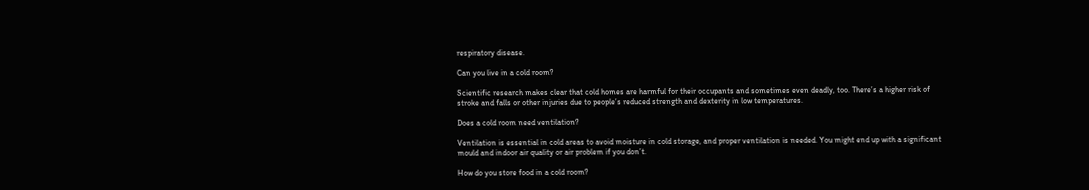respiratory disease.

Can you live in a cold room?

Scientific research makes clear that cold homes are harmful for their occupants and sometimes even deadly, too. There’s a higher risk of stroke and falls or other injuries due to people’s reduced strength and dexterity in low temperatures.

Does a cold room need ventilation?

Ventilation is essential in cold areas to avoid moisture in cold storage, and proper ventilation is needed. You might end up with a significant mould and indoor air quality or air problem if you don’t.

How do you store food in a cold room?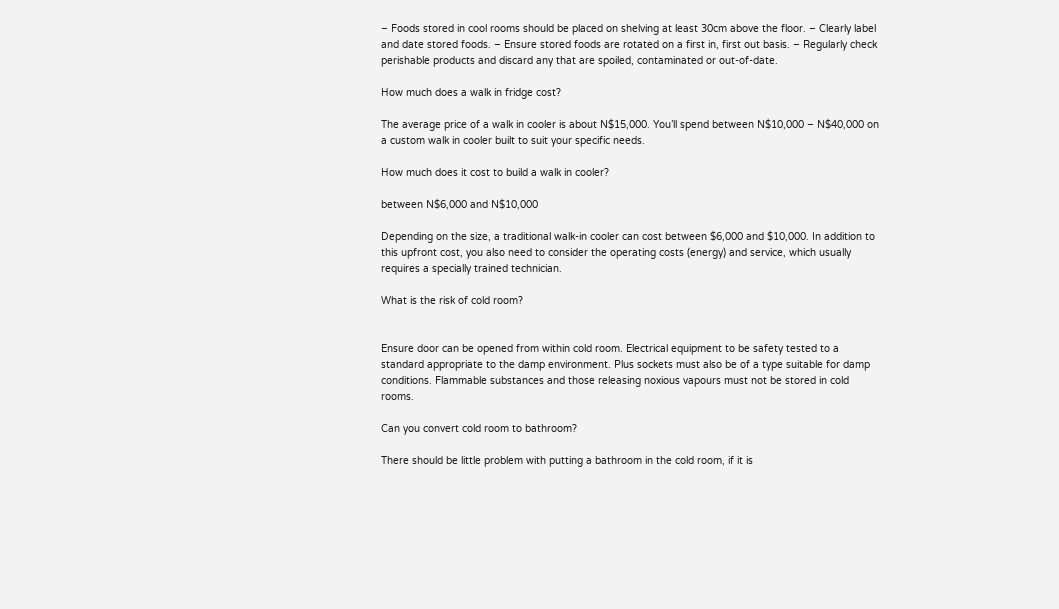– Foods stored in cool rooms should be placed on shelving at least 30cm above the floor. – Clearly label and date stored foods. – Ensure stored foods are rotated on a first in, first out basis. – Regularly check perishable products and discard any that are spoiled, contaminated or out-of-date.

How much does a walk in fridge cost?

The average price of a walk in cooler is about N$15,000. You’ll spend between N$10,000 – N$40,000 on a custom walk in cooler built to suit your specific needs.

How much does it cost to build a walk in cooler?

between N$6,000 and N$10,000

Depending on the size, a traditional walk-in cooler can cost between $6,000 and $10,000. In addition to this upfront cost, you also need to consider the operating costs (energy) and service, which usually requires a specially trained technician.

What is the risk of cold room?


Ensure door can be opened from within cold room. Electrical equipment to be safety tested to a standard appropriate to the damp environment. Plus sockets must also be of a type suitable for damp conditions. Flammable substances and those releasing noxious vapours must not be stored in cold rooms.

Can you convert cold room to bathroom?

There should be little problem with putting a bathroom in the cold room, if it is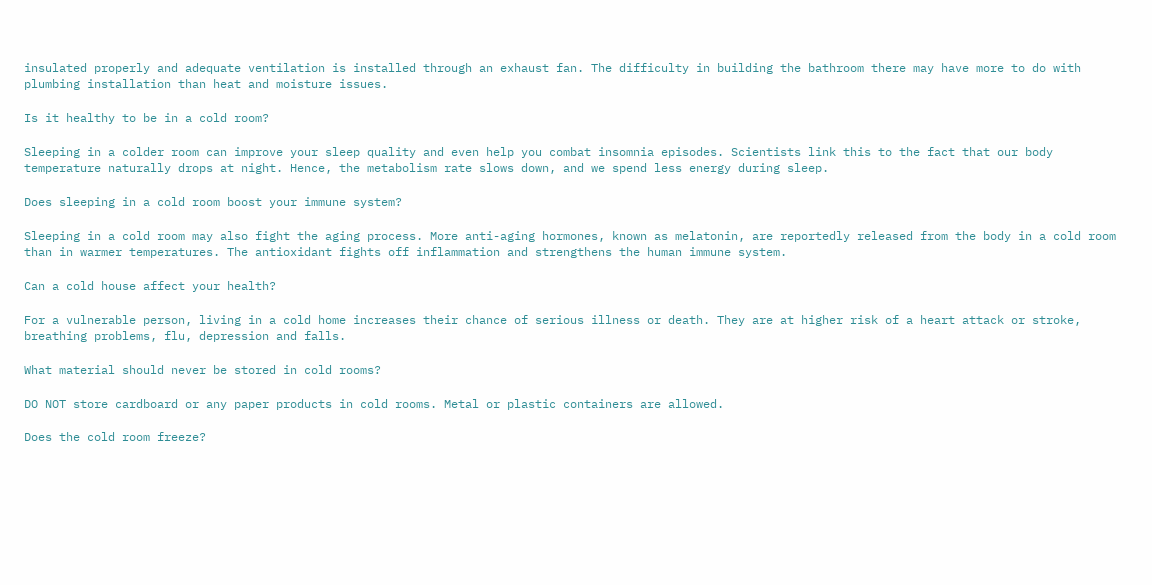insulated properly and adequate ventilation is installed through an exhaust fan. The difficulty in building the bathroom there may have more to do with plumbing installation than heat and moisture issues.

Is it healthy to be in a cold room?

Sleeping in a colder room can improve your sleep quality and even help you combat insomnia episodes. Scientists link this to the fact that our body temperature naturally drops at night. Hence, the metabolism rate slows down, and we spend less energy during sleep.

Does sleeping in a cold room boost your immune system?

Sleeping in a cold room may also fight the aging process. More anti-aging hormones, known as melatonin, are reportedly released from the body in a cold room than in warmer temperatures. The antioxidant fights off inflammation and strengthens the human immune system.

Can a cold house affect your health?

For a vulnerable person, living in a cold home increases their chance of serious illness or death. They are at higher risk of a heart attack or stroke, breathing problems, flu, depression and falls.

What material should never be stored in cold rooms?

DO NOT store cardboard or any paper products in cold rooms. Metal or plastic containers are allowed.

Does the cold room freeze?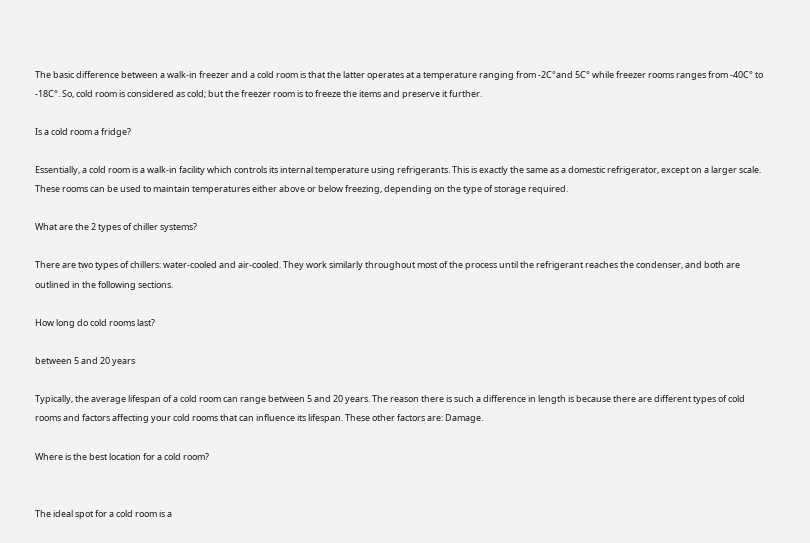The basic difference between a walk-in freezer and a cold room is that the latter operates at a temperature ranging from -2C°and 5C° while freezer rooms ranges from -40C° to -18C°. So, cold room is considered as cold; but the freezer room is to freeze the items and preserve it further.

Is a cold room a fridge?

Essentially, a cold room is a walk-in facility which controls its internal temperature using refrigerants. This is exactly the same as a domestic refrigerator, except on a larger scale. These rooms can be used to maintain temperatures either above or below freezing, depending on the type of storage required.

What are the 2 types of chiller systems?

There are two types of chillers: water-cooled and air-cooled. They work similarly throughout most of the process until the refrigerant reaches the condenser, and both are outlined in the following sections.

How long do cold rooms last?

between 5 and 20 years

Typically, the average lifespan of a cold room can range between 5 and 20 years. The reason there is such a difference in length is because there are different types of cold rooms and factors affecting your cold rooms that can influence its lifespan. These other factors are: Damage.

Where is the best location for a cold room?


The ideal spot for a cold room is a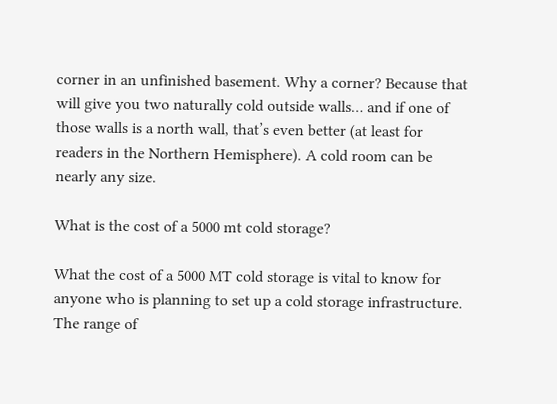corner in an unfinished basement. Why a corner? Because that will give you two naturally cold outside walls… and if one of those walls is a north wall, that’s even better (at least for readers in the Northern Hemisphere). A cold room can be nearly any size.

What is the cost of a 5000 mt cold storage?

What the cost of a 5000 MT cold storage is vital to know for anyone who is planning to set up a cold storage infrastructure. The range of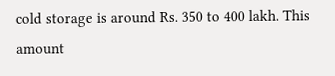cold storage is around Rs. 350 to 400 lakh. This amount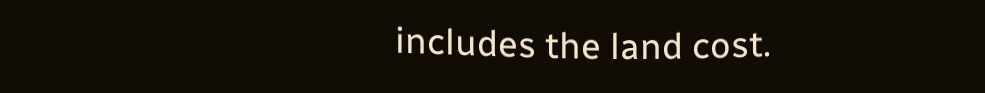includes the land cost.